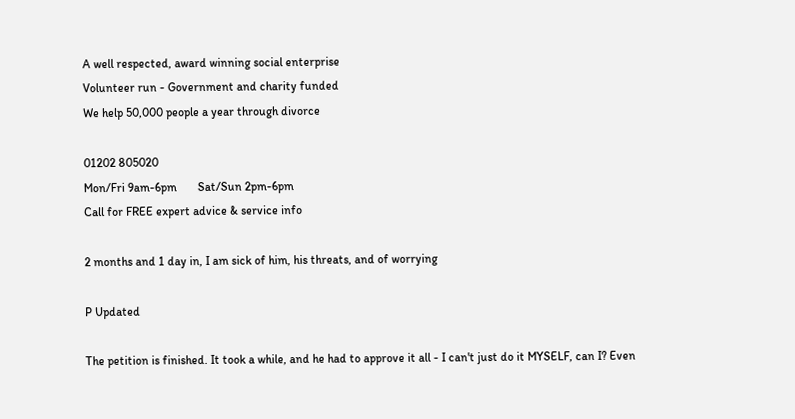A well respected, award winning social enterprise
Volunteer run - Government and charity funded
We help 50,000 people a year through divorce

01202 805020
Mon/Fri 9am-6pm       Sat/Sun 2pm-6pm
Call for FREE expert advice & service info

2 months and 1 day in, I am sick of him, his threats, and of worrying

P Updated

The petition is finished. It took a while, and he had to approve it all - I can't just do it MYSELF, can I? Even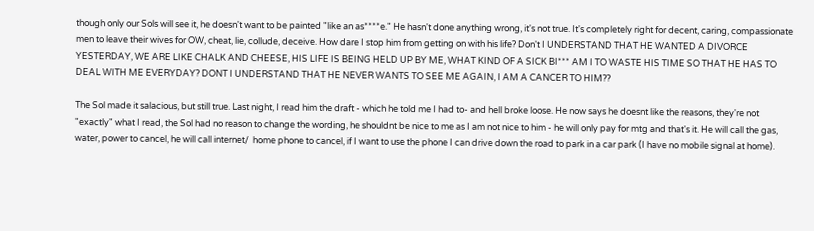though only our Sols will see it, he doesn't want to be painted "like an as****e." He hasn't done anything wrong, it's not true. It's completely right for decent, caring, compassionate men to leave their wives for OW, cheat, lie, collude, deceive. How dare I stop him from getting on with his life? Don't I UNDERSTAND THAT HE WANTED A DIVORCE YESTERDAY, WE ARE LIKE CHALK AND CHEESE, HIS LIFE IS BEING HELD UP BY ME, WHAT KIND OF A SICK BI*** AM I TO WASTE HIS TIME SO THAT HE HAS TO DEAL WITH ME EVERYDAY? DONT I UNDERSTAND THAT HE NEVER WANTS TO SEE ME AGAIN, I AM A CANCER TO HIM??

The Sol made it salacious, but still true. Last night, I read him the draft - which he told me I had to- and hell broke loose. He now says he doesnt like the reasons, they're not "exactly" what I read, the Sol had no reason to change the wording, he shouldnt be nice to me as I am not nice to him - he will only pay for mtg and that's it. He will call the gas, water, power to cancel, he will call internet/  home phone to cancel, if I want to use the phone I can drive down the road to park in a car park (I have no mobile signal at home).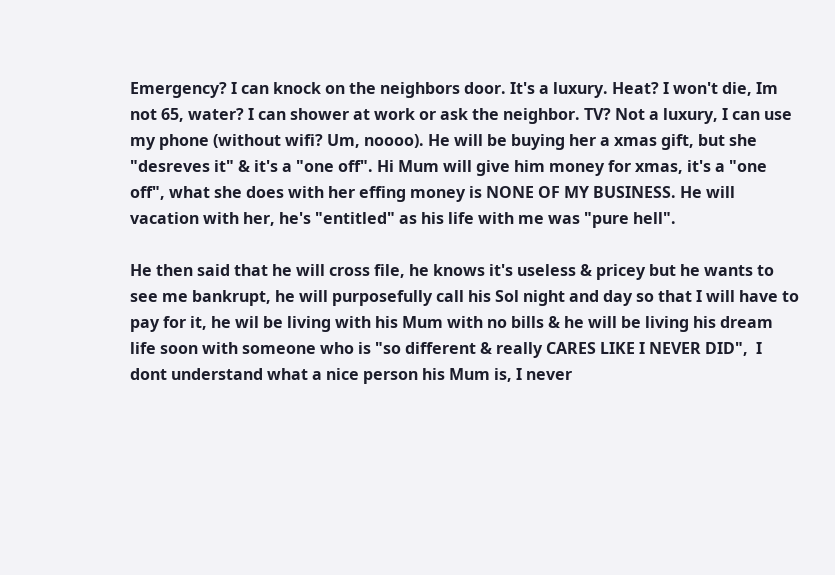Emergency? I can knock on the neighbors door. It's a luxury. Heat? I won't die, Im not 65, water? I can shower at work or ask the neighbor. TV? Not a luxury, I can use my phone (without wifi? Um, noooo). He will be buying her a xmas gift, but she "desreves it" & it's a "one off". Hi Mum will give him money for xmas, it's a "one off", what she does with her effing money is NONE OF MY BUSINESS. He will vacation with her, he's "entitled" as his life with me was "pure hell".

He then said that he will cross file, he knows it's useless & pricey but he wants to see me bankrupt, he will purposefully call his Sol night and day so that I will have to pay for it, he wil be living with his Mum with no bills & he will be living his dream life soon with someone who is "so different & really CARES LIKE I NEVER DID",  I dont understand what a nice person his Mum is, I never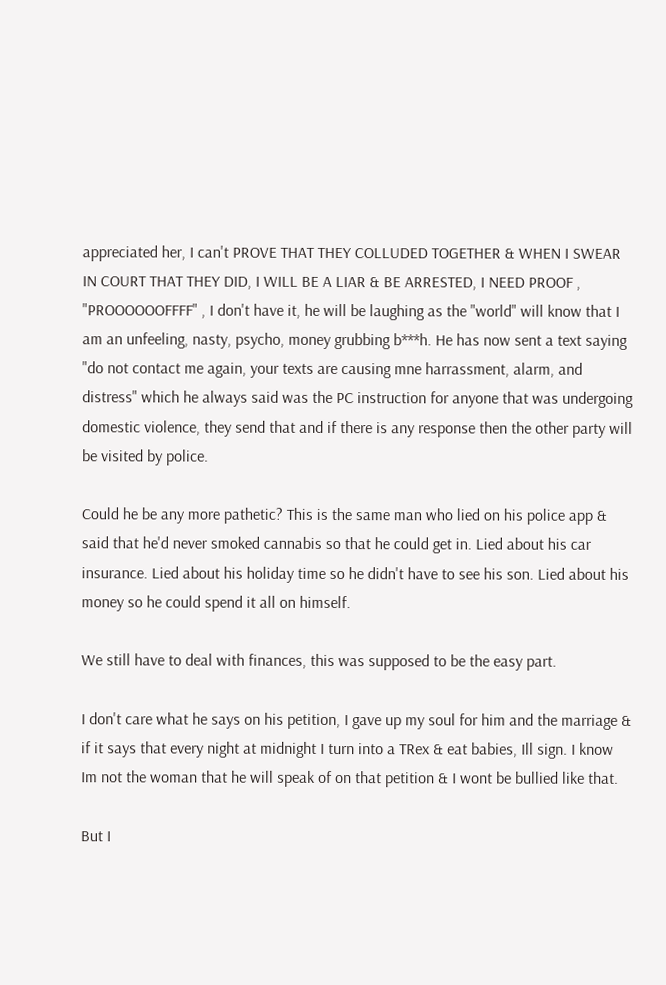appreciated her, I can't PROVE THAT THEY COLLUDED TOGETHER & WHEN I SWEAR IN COURT THAT THEY DID, I WILL BE A LIAR & BE ARRESTED, I NEED PROOF , "PROOOOOOFFFF" , I don't have it, he will be laughing as the "world" will know that I am an unfeeling, nasty, psycho, money grubbing b***h. He has now sent a text saying "do not contact me again, your texts are causing mne harrassment, alarm, and distress" which he always said was the PC instruction for anyone that was undergoing domestic violence, they send that and if there is any response then the other party will be visited by police.

Could he be any more pathetic? This is the same man who lied on his police app & said that he'd never smoked cannabis so that he could get in. Lied about his car insurance. Lied about his holiday time so he didn't have to see his son. Lied about his money so he could spend it all on himself.

We still have to deal with finances, this was supposed to be the easy part.

I don't care what he says on his petition, I gave up my soul for him and the marriage & if it says that every night at midnight I turn into a TRex & eat babies, Ill sign. I know Im not the woman that he will speak of on that petition & I wont be bullied like that.

But I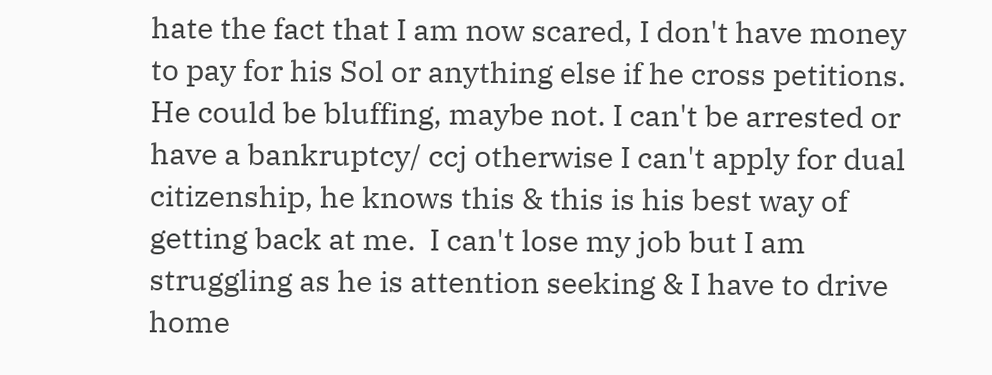hate the fact that I am now scared, I don't have money to pay for his Sol or anything else if he cross petitions. He could be bluffing, maybe not. I can't be arrested or have a bankruptcy/ ccj otherwise I can't apply for dual citizenship, he knows this & this is his best way of getting back at me.  I can't lose my job but I am struggling as he is attention seeking & I have to drive home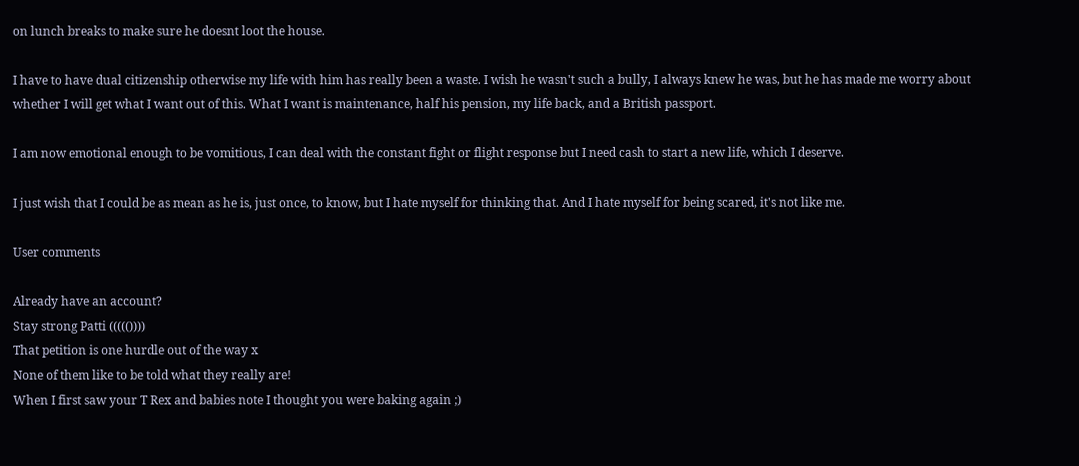on lunch breaks to make sure he doesnt loot the house.

I have to have dual citizenship otherwise my life with him has really been a waste. I wish he wasn't such a bully, I always knew he was, but he has made me worry about whether I will get what I want out of this. What I want is maintenance, half his pension, my life back, and a British passport.

I am now emotional enough to be vomitious, I can deal with the constant fight or flight response but I need cash to start a new life, which I deserve.

I just wish that I could be as mean as he is, just once, to know, but I hate myself for thinking that. And I hate myself for being scared, it's not like me.

User comments

Already have an account?
Stay strong Patti ((((())))
That petition is one hurdle out of the way x
None of them like to be told what they really are!
When I first saw your T Rex and babies note I thought you were baking again ;)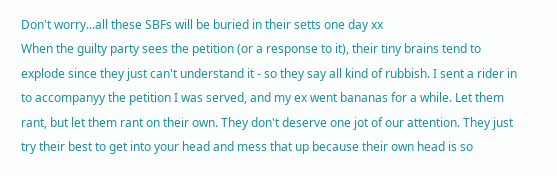Don't worry...all these SBFs will be buried in their setts one day xx
When the guilty party sees the petition (or a response to it), their tiny brains tend to explode since they just can't understand it - so they say all kind of rubbish. I sent a rider in to accompanyy the petition I was served, and my ex went bananas for a while. Let them rant, but let them rant on their own. They don't deserve one jot of our attention. They just try their best to get into your head and mess that up because their own head is so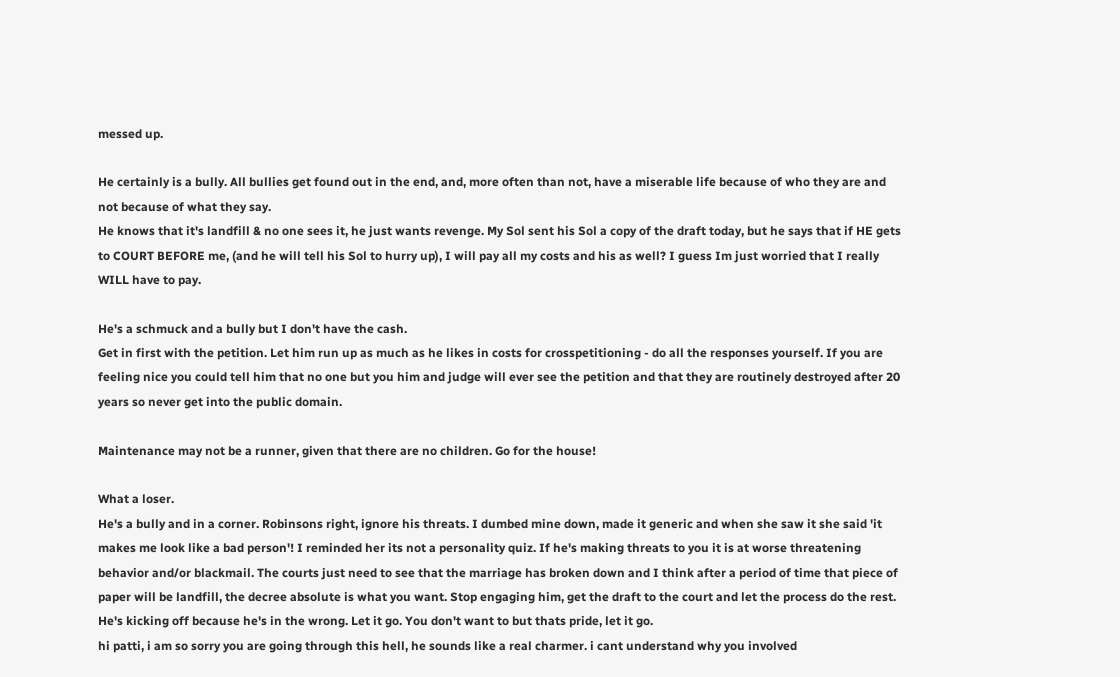messed up.

He certainly is a bully. All bullies get found out in the end, and, more often than not, have a miserable life because of who they are and not because of what they say.
He knows that it's landfill & no one sees it, he just wants revenge. My Sol sent his Sol a copy of the draft today, but he says that if HE gets to COURT BEFORE me, (and he will tell his Sol to hurry up), I will pay all my costs and his as well? I guess Im just worried that I really WILL have to pay.

He's a schmuck and a bully but I don't have the cash.
Get in first with the petition. Let him run up as much as he likes in costs for crosspetitioning - do all the responses yourself. If you are feeling nice you could tell him that no one but you him and judge will ever see the petition and that they are routinely destroyed after 20 years so never get into the public domain.

Maintenance may not be a runner, given that there are no children. Go for the house!

What a loser.
He's a bully and in a corner. Robinsons right, ignore his threats. I dumbed mine down, made it generic and when she saw it she said 'it makes me look like a bad person'! I reminded her its not a personality quiz. If he's making threats to you it is at worse threatening behavior and/or blackmail. The courts just need to see that the marriage has broken down and I think after a period of time that piece of paper will be landfill, the decree absolute is what you want. Stop engaging him, get the draft to the court and let the process do the rest. He's kicking off because he's in the wrong. Let it go. You don't want to but thats pride, let it go.
hi patti, i am so sorry you are going through this hell, he sounds like a real charmer. i cant understand why you involved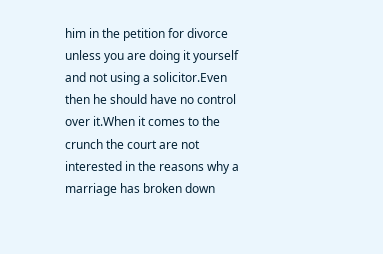him in the petition for divorce unless you are doing it yourself and not using a solicitor.Even then he should have no control over it.When it comes to the crunch the court are not interested in the reasons why a marriage has broken down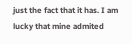just the fact that it has. I am lucky that mine admited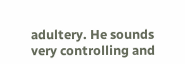adultery. He sounds very controlling and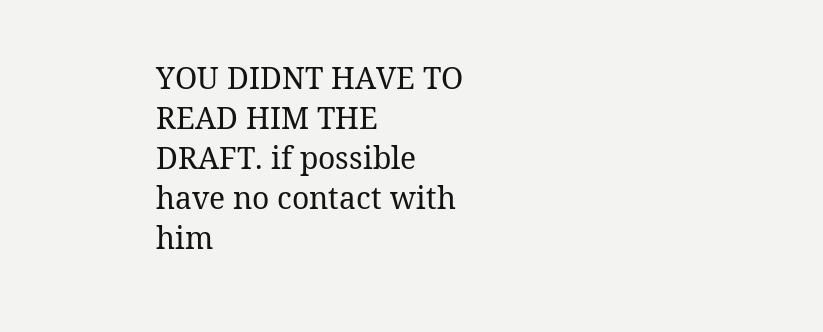YOU DIDNT HAVE TO READ HIM THE DRAFT. if possible have no contact with him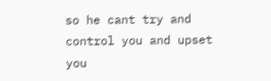so he cant try and control you and upset you